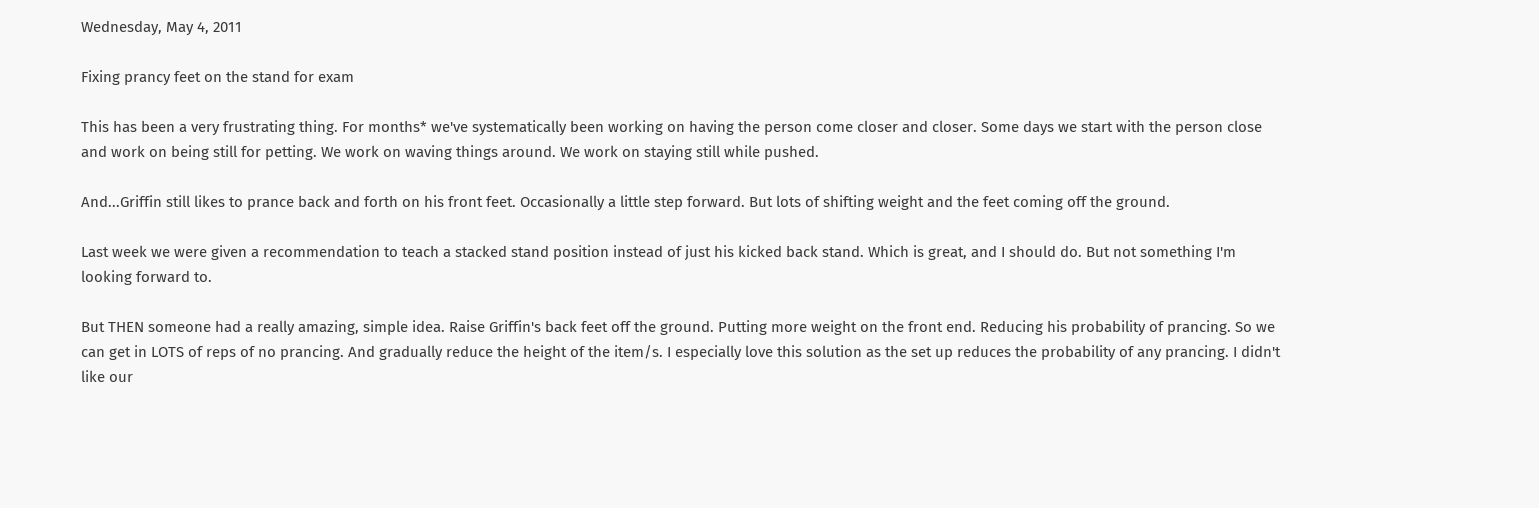Wednesday, May 4, 2011

Fixing prancy feet on the stand for exam

This has been a very frustrating thing. For months* we've systematically been working on having the person come closer and closer. Some days we start with the person close and work on being still for petting. We work on waving things around. We work on staying still while pushed.

And...Griffin still likes to prance back and forth on his front feet. Occasionally a little step forward. But lots of shifting weight and the feet coming off the ground.

Last week we were given a recommendation to teach a stacked stand position instead of just his kicked back stand. Which is great, and I should do. But not something I'm looking forward to.

But THEN someone had a really amazing, simple idea. Raise Griffin's back feet off the ground. Putting more weight on the front end. Reducing his probability of prancing. So we can get in LOTS of reps of no prancing. And gradually reduce the height of the item/s. I especially love this solution as the set up reduces the probability of any prancing. I didn't like our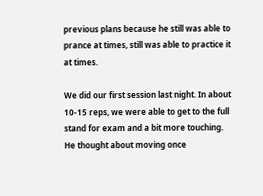previous plans because he still was able to prance at times, still was able to practice it at times.

We did our first session last night. In about 10-15 reps, we were able to get to the full stand for exam and a bit more touching. He thought about moving once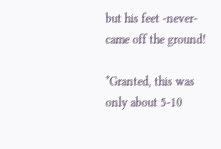but his feet -never- came off the ground!

*Granted, this was only about 5-10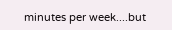minutes per week....but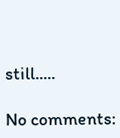still.....

No comments: